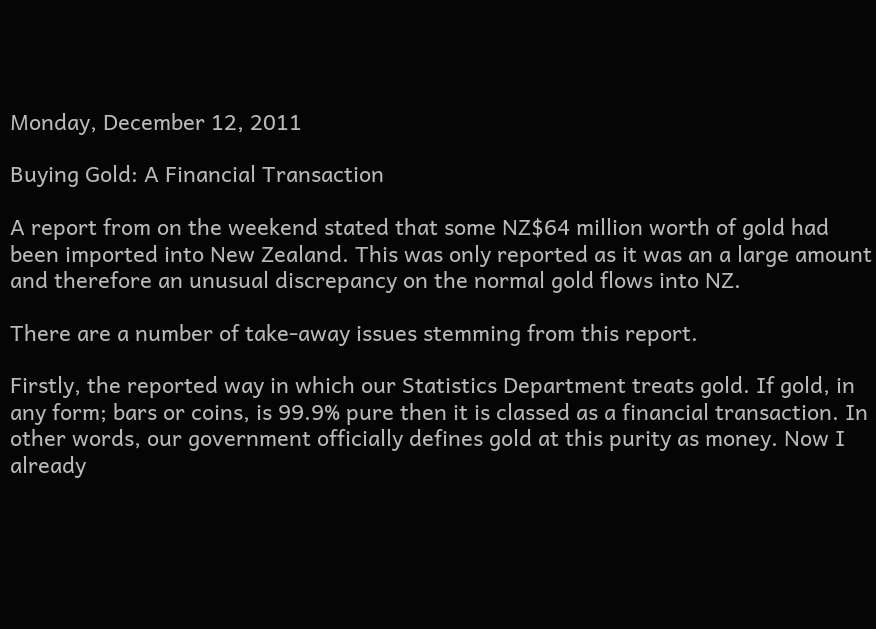Monday, December 12, 2011

Buying Gold: A Financial Transaction

A report from on the weekend stated that some NZ$64 million worth of gold had been imported into New Zealand. This was only reported as it was an a large amount and therefore an unusual discrepancy on the normal gold flows into NZ.

There are a number of take-away issues stemming from this report.

Firstly, the reported way in which our Statistics Department treats gold. If gold, in any form; bars or coins, is 99.9% pure then it is classed as a financial transaction. In other words, our government officially defines gold at this purity as money. Now I already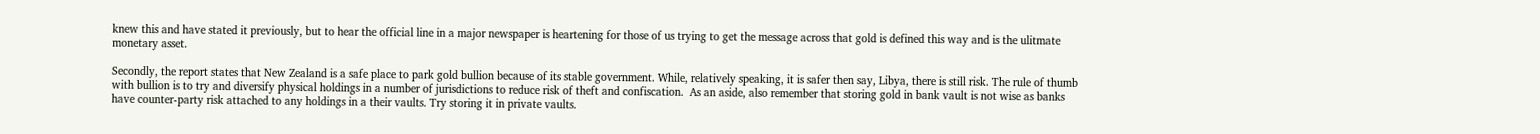knew this and have stated it previously, but to hear the official line in a major newspaper is heartening for those of us trying to get the message across that gold is defined this way and is the ulitmate monetary asset.

Secondly, the report states that New Zealand is a safe place to park gold bullion because of its stable government. While, relatively speaking, it is safer then say, Libya, there is still risk. The rule of thumb with bullion is to try and diversify physical holdings in a number of jurisdictions to reduce risk of theft and confiscation.  As an aside, also remember that storing gold in bank vault is not wise as banks have counter-party risk attached to any holdings in a their vaults. Try storing it in private vaults.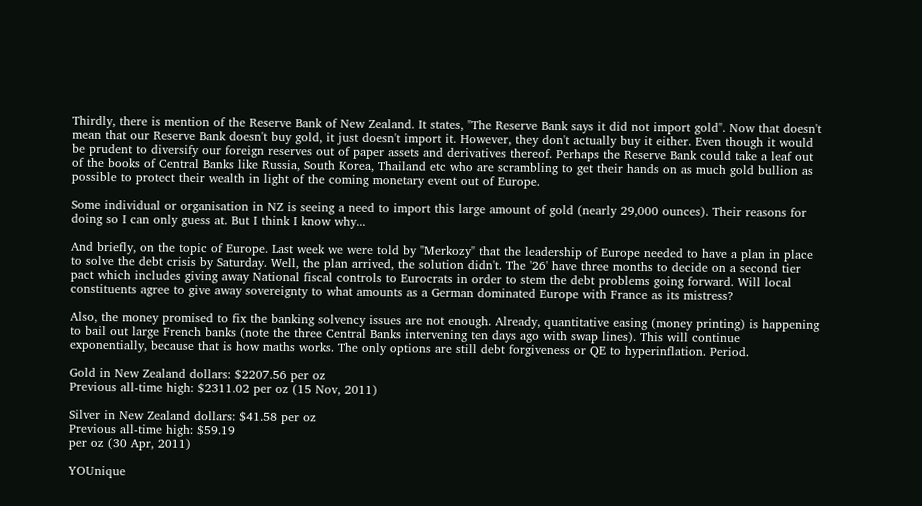Thirdly, there is mention of the Reserve Bank of New Zealand. It states, "The Reserve Bank says it did not import gold". Now that doesn't mean that our Reserve Bank doesn't buy gold, it just doesn't import it. However, they don't actually buy it either. Even though it would be prudent to diversify our foreign reserves out of paper assets and derivatives thereof. Perhaps the Reserve Bank could take a leaf out of the books of Central Banks like Russia, South Korea, Thailand etc who are scrambling to get their hands on as much gold bullion as possible to protect their wealth in light of the coming monetary event out of Europe.

Some individual or organisation in NZ is seeing a need to import this large amount of gold (nearly 29,000 ounces). Their reasons for doing so I can only guess at. But I think I know why...

And briefly, on the topic of Europe. Last week we were told by "Merkozy" that the leadership of Europe needed to have a plan in place to solve the debt crisis by Saturday. Well, the plan arrived, the solution didn't. The '26' have three months to decide on a second tier pact which includes giving away National fiscal controls to Eurocrats in order to stem the debt problems going forward. Will local constituents agree to give away sovereignty to what amounts as a German dominated Europe with France as its mistress?

Also, the money promised to fix the banking solvency issues are not enough. Already, quantitative easing (money printing) is happening to bail out large French banks (note the three Central Banks intervening ten days ago with swap lines). This will continue exponentially, because that is how maths works. The only options are still debt forgiveness or QE to hyperinflation. Period.

Gold in New Zealand dollars: $2207.56 per oz
Previous all-time high: $2311.02 per oz (15 Nov, 2011)

Silver in New Zealand dollars: $41.58 per oz
Previous all-time high: $59.19
per oz (30 Apr, 2011)

YOUnique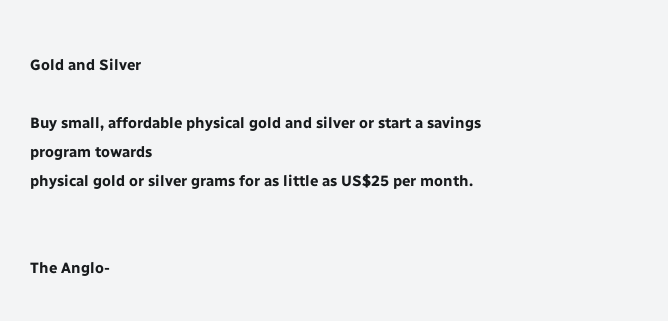Gold and Silver

Buy small, affordable physical gold and silver or start a savings program towards
physical gold or silver grams for as little as US$25 per month.


The Anglo-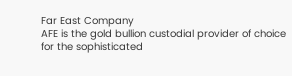Far East Company
AFE is the gold bullion custodial provider of choice for the sophisticated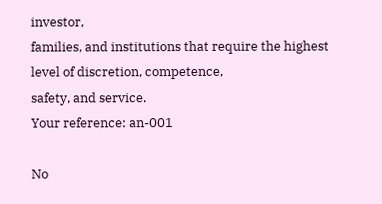investor,
families, and institutions that require the highest level of discretion, competence,
safety, and service.
Your reference: an-001

No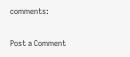comments:

Post a Comment